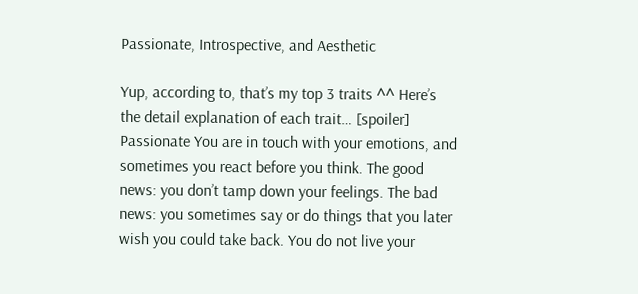Passionate, Introspective, and Aesthetic

Yup, according to, that’s my top 3 traits ^^ Here’s the detail explanation of each trait… [spoiler] Passionate You are in touch with your emotions, and sometimes you react before you think. The good news: you don’t tamp down your feelings. The bad news: you sometimes say or do things that you later wish you could take back. You do not live your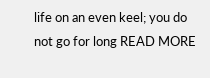life on an even keel; you do not go for long READ MORE